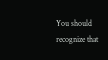You should recognize that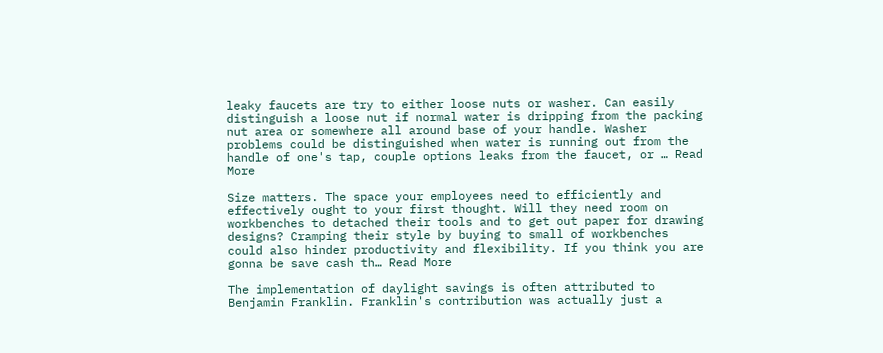leaky faucets are try to either loose nuts or washer. Can easily distinguish a loose nut if normal water is dripping from the packing nut area or somewhere all around base of your handle. Washer problems could be distinguished when water is running out from the handle of one's tap, couple options leaks from the faucet, or … Read More

Size matters. The space your employees need to efficiently and effectively ought to your first thought. Will they need room on workbenches to detached their tools and to get out paper for drawing designs? Cramping their style by buying to small of workbenches could also hinder productivity and flexibility. If you think you are gonna be save cash th… Read More

The implementation of daylight savings is often attributed to Benjamin Franklin. Franklin's contribution was actually just a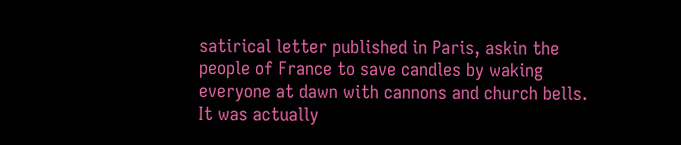satirical letter published in Paris, askin the people of France to save candles by waking everyone at dawn with cannons and church bells. It was actually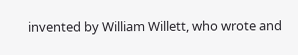invented by William Willett, who wrote and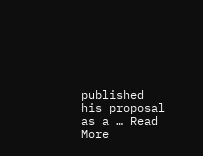published his proposal as a … Read More